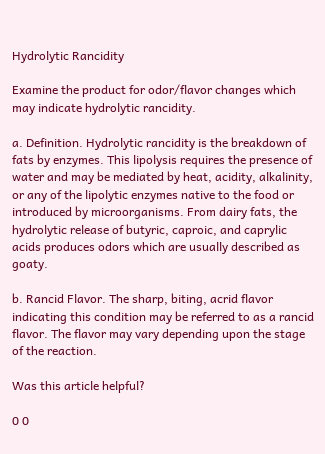Hydrolytic Rancidity

Examine the product for odor/flavor changes which may indicate hydrolytic rancidity.

a. Definition. Hydrolytic rancidity is the breakdown of fats by enzymes. This lipolysis requires the presence of water and may be mediated by heat, acidity, alkalinity, or any of the lipolytic enzymes native to the food or introduced by microorganisms. From dairy fats, the hydrolytic release of butyric, caproic, and caprylic acids produces odors which are usually described as goaty.

b. Rancid Flavor. The sharp, biting, acrid flavor indicating this condition may be referred to as a rancid flavor. The flavor may vary depending upon the stage of the reaction.

Was this article helpful?

0 0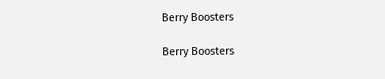Berry Boosters

Berry Boosters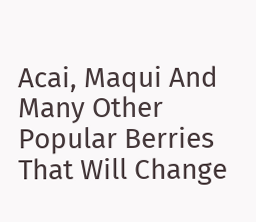Acai, Maqui And Many Other Popular Berries That Will Change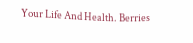Your Life And Health. Berries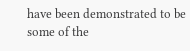have been demonstrated to be some of the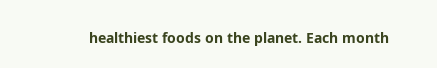healthiest foods on the planet. Each month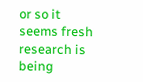or so it seems fresh research is being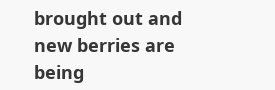brought out and new berries are being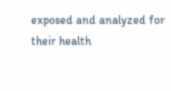exposed and analyzed for their health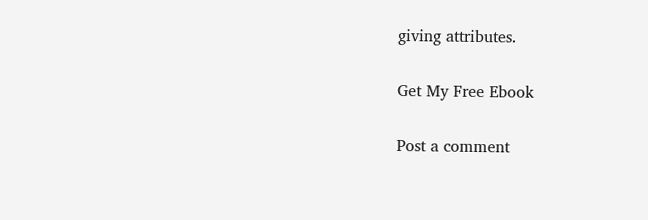giving attributes.

Get My Free Ebook

Post a comment